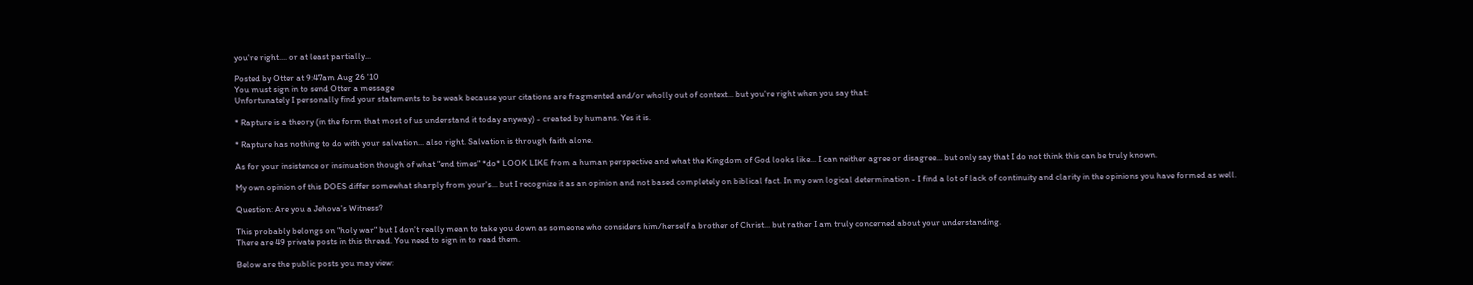you're right.... or at least partially...

Posted by Otter at 9:47am Aug 26 '10
You must sign in to send Otter a message
Unfortunately I personally find your statements to be weak because your citations are fragmented and/or wholly out of context... but you're right when you say that:

* Rapture is a theory (in the form that most of us understand it today anyway) - created by humans. Yes it is.

* Rapture has nothing to do with your salvation... also right. Salvation is through faith alone.

As for your insistence or insinuation though of what "end times" *do* LOOK LIKE from a human perspective and what the Kingdom of God looks like... I can neither agree or disagree... but only say that I do not think this can be truly known.

My own opinion of this DOES differ somewhat sharply from your's... but I recognize it as an opinion and not based completely on biblical fact. In my own logical determination - I find a lot of lack of continuity and clarity in the opinions you have formed as well.

Question: Are you a Jehova's Witness?

This probably belongs on "holy war" but I don't really mean to take you down as someone who considers him/herself a brother of Christ... but rather I am truly concerned about your understanding.
There are 49 private posts in this thread. You need to sign in to read them.

Below are the public posts you may view: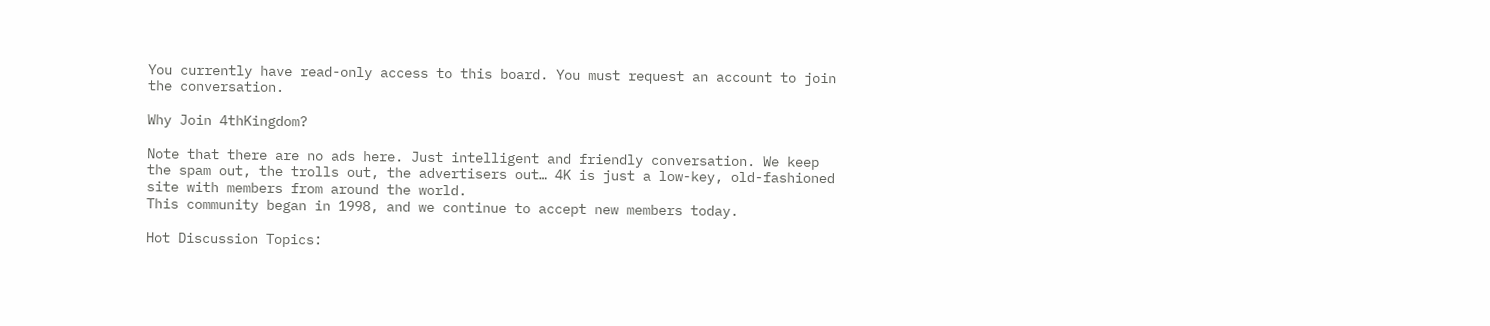You currently have read-only access to this board. You must request an account to join the conversation.

Why Join 4thKingdom?

Note that there are no ads here. Just intelligent and friendly conversation. We keep the spam out, the trolls out, the advertisers out… 4K is just a low-key, old-fashioned site with members from around the world.
This community began in 1998, and we continue to accept new members today.

Hot Discussion Topics: